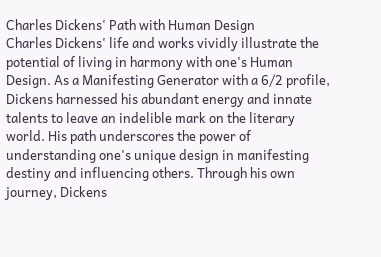Charles Dickens' Path with Human Design
Charles Dickens' life and works vividly illustrate the potential of living in harmony with one's Human Design. As a Manifesting Generator with a 6/2 profile, Dickens harnessed his abundant energy and innate talents to leave an indelible mark on the literary world. His path underscores the power of understanding one's unique design in manifesting destiny and influencing others. Through his own journey, Dickens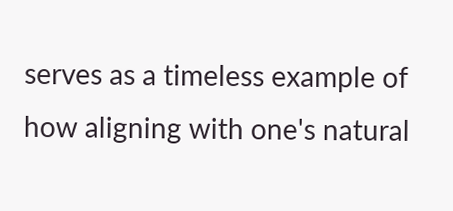serves as a timeless example of how aligning with one's natural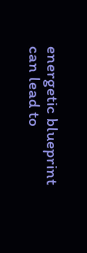energetic blueprint can lead to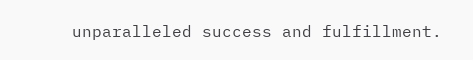unparalleled success and fulfillment.